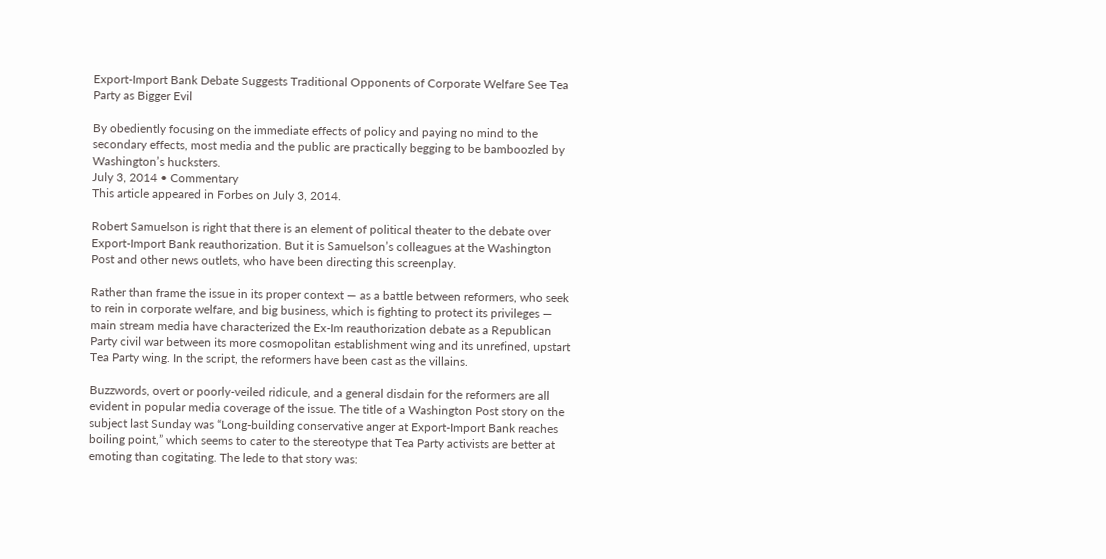Export‐Import Bank Debate Suggests Traditional Opponents of Corporate Welfare See Tea Party as Bigger Evil

By obediently focusing on the immediate effects of policy and paying no mind to the secondary effects, most media and the public are practically begging to be bamboozled by Washington’s hucksters.
July 3, 2014 • Commentary
This article appeared in Forbes on July 3, 2014.

Robert Samuelson is right that there is an element of political theater to the debate over Export‐Import Bank reauthorization. But it is Samuelson’s colleagues at the Washington Post and other news outlets, who have been directing this screenplay.

Rather than frame the issue in its proper context — as a battle between reformers, who seek to rein in corporate welfare, and big business, which is fighting to protect its privileges — main stream media have characterized the Ex‐Im reauthorization debate as a Republican Party civil war between its more cosmopolitan establishment wing and its unrefined, upstart Tea Party wing. In the script, the reformers have been cast as the villains.

Buzzwords, overt or poorly‐veiled ridicule, and a general disdain for the reformers are all evident in popular media coverage of the issue. The title of a Washington Post story on the subject last Sunday was “Long‐building conservative anger at Export‐Import Bank reaches boiling point,” which seems to cater to the stereotype that Tea Party activists are better at emoting than cogitating. The lede to that story was: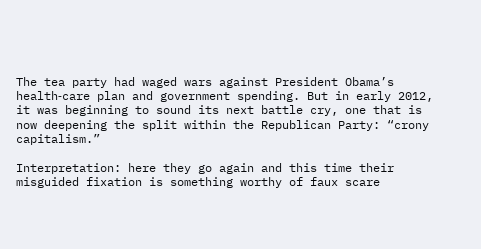The tea party had waged wars against President Obama’s health‐care plan and government spending. But in early 2012, it was beginning to sound its next battle cry, one that is now deepening the split within the Republican Party: “crony capitalism.”

Interpretation: here they go again and this time their misguided fixation is something worthy of faux scare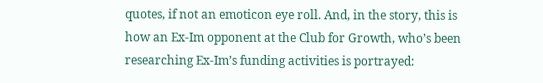quotes, if not an emoticon eye roll. And, in the story, this is how an Ex‐Im opponent at the Club for Growth, who’s been researching Ex-Im’s funding activities is portrayed: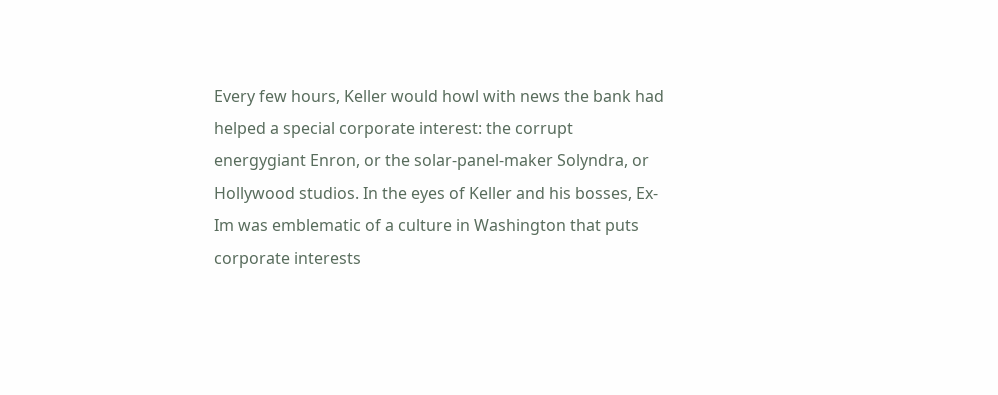Every few hours, Keller would howl with news the bank had helped a special corporate interest: the corrupt energygiant Enron, or the solar‐panel‐maker Solyndra, or Hollywood studios. In the eyes of Keller and his bosses, Ex‐Im was emblematic of a culture in Washington that puts corporate interests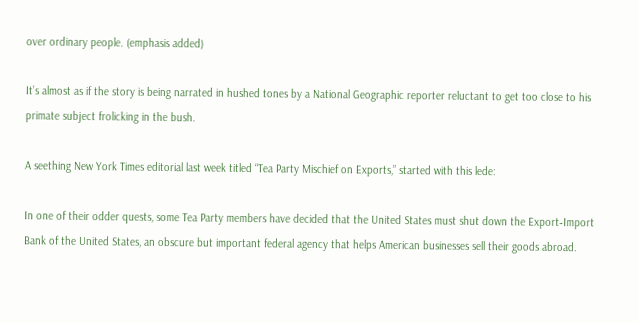over ordinary people. (emphasis added)

It’s almost as if the story is being narrated in hushed tones by a National Geographic reporter reluctant to get too close to his primate subject frolicking in the bush.

A seething New York Times editorial last week titled “Tea Party Mischief on Exports,” started with this lede:

In one of their odder quests, some Tea Party members have decided that the United States must shut down the Export‐Import Bank of the United States, an obscure but important federal agency that helps American businesses sell their goods abroad.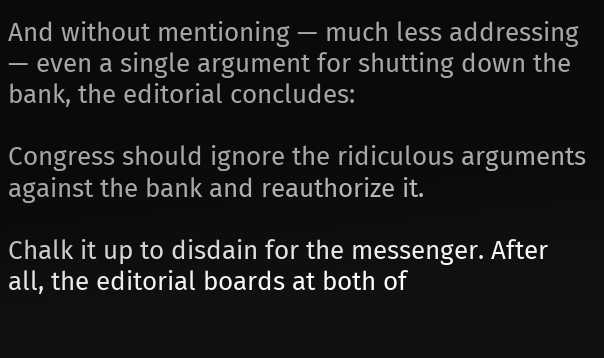And without mentioning — much less addressing — even a single argument for shutting down the bank, the editorial concludes:

Congress should ignore the ridiculous arguments against the bank and reauthorize it.

Chalk it up to disdain for the messenger. After all, the editorial boards at both of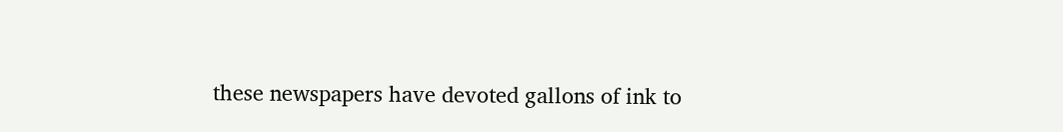these newspapers have devoted gallons of ink to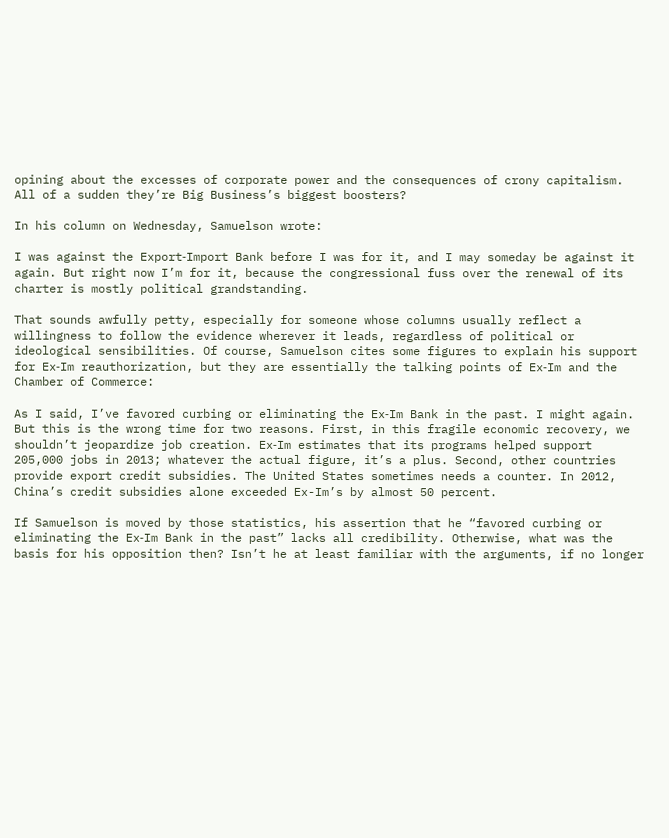opining about the excesses of corporate power and the consequences of crony capitalism. All of a sudden they’re Big Business’s biggest boosters?

In his column on Wednesday, Samuelson wrote:

I was against the Export‐Import Bank before I was for it, and I may someday be against it again. But right now I’m for it, because the congressional fuss over the renewal of its charter is mostly political grandstanding.

That sounds awfully petty, especially for someone whose columns usually reflect a willingness to follow the evidence wherever it leads, regardless of political or ideological sensibilities. Of course, Samuelson cites some figures to explain his support for Ex‐Im reauthorization, but they are essentially the talking points of Ex‐Im and the Chamber of Commerce:

As I said, I’ve favored curbing or eliminating the Ex‐Im Bank in the past. I might again. But this is the wrong time for two reasons. First, in this fragile economic recovery, we shouldn’t jeopardize job creation. Ex‐Im estimates that its programs helped support 205,000 jobs in 2013; whatever the actual figure, it’s a plus. Second, other countries provide export credit subsidies. The United States sometimes needs a counter. In 2012, China’s credit subsidies alone exceeded Ex-Im’s by almost 50 percent.

If Samuelson is moved by those statistics, his assertion that he “favored curbing or eliminating the Ex‐Im Bank in the past” lacks all credibility. Otherwise, what was the basis for his opposition then? Isn’t he at least familiar with the arguments, if no longer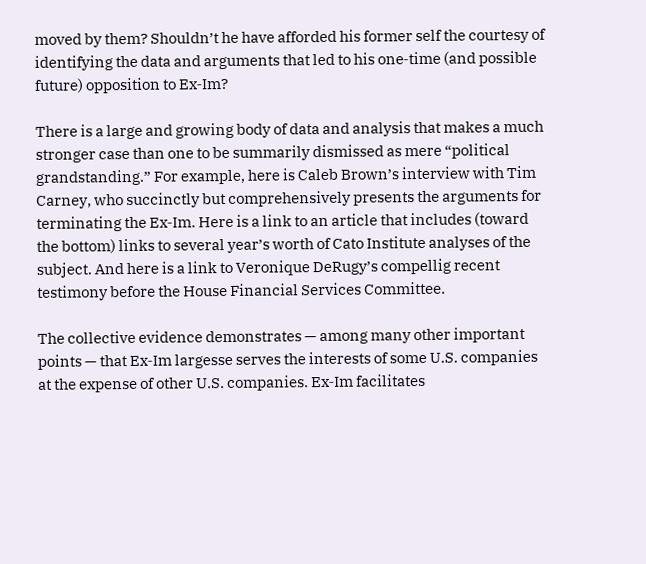moved by them? Shouldn’t he have afforded his former self the courtesy of identifying the data and arguments that led to his one‐time (and possible future) opposition to Ex‐Im?

There is a large and growing body of data and analysis that makes a much stronger case than one to be summarily dismissed as mere “political grandstanding.” For example, here is Caleb Brown’s interview with Tim Carney, who succinctly but comprehensively presents the arguments for terminating the Ex‐Im. Here is a link to an article that includes (toward the bottom) links to several year’s worth of Cato Institute analyses of the subject. And here is a link to Veronique DeRugy’s compellig recent testimony before the House Financial Services Committee.

The collective evidence demonstrates — among many other important points — that Ex‐Im largesse serves the interests of some U.S. companies at the expense of other U.S. companies. Ex‐Im facilitates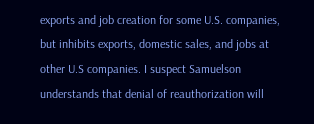exports and job creation for some U.S. companies, but inhibits exports, domestic sales, and jobs at other U.S companies. I suspect Samuelson understands that denial of reauthorization will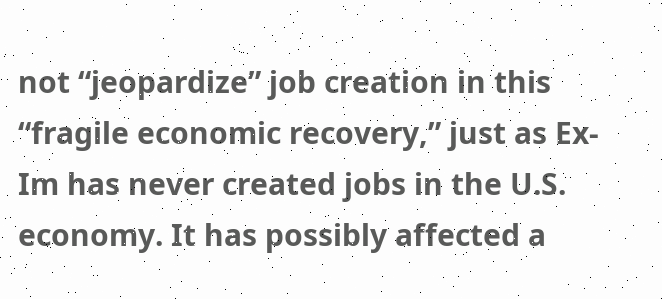not “jeopardize” job creation in this “fragile economic recovery,” just as Ex‐Im has never created jobs in the U.S. economy. It has possibly affected a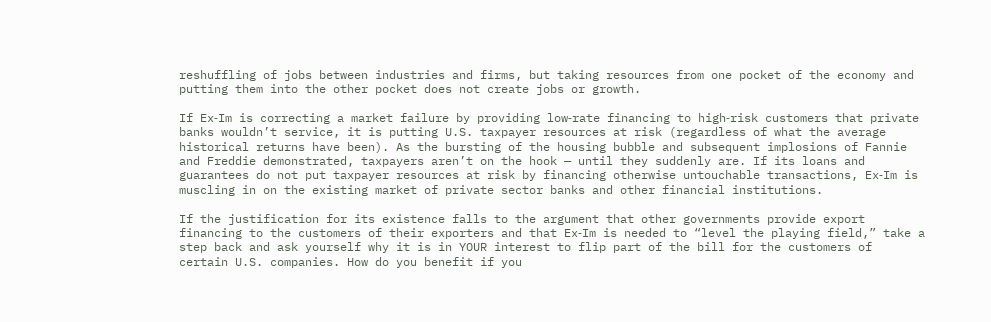reshuffling of jobs between industries and firms, but taking resources from one pocket of the economy and putting them into the other pocket does not create jobs or growth.

If Ex‐Im is correcting a market failure by providing low‐rate financing to high‐risk customers that private banks wouldn’t service, it is putting U.S. taxpayer resources at risk (regardless of what the average historical returns have been). As the bursting of the housing bubble and subsequent implosions of Fannie and Freddie demonstrated, taxpayers aren’t on the hook — until they suddenly are. If its loans and guarantees do not put taxpayer resources at risk by financing otherwise untouchable transactions, Ex‐Im is muscling in on the existing market of private sector banks and other financial institutions.

If the justification for its existence falls to the argument that other governments provide export financing to the customers of their exporters and that Ex‐Im is needed to “level the playing field,” take a step back and ask yourself why it is in YOUR interest to flip part of the bill for the customers of certain U.S. companies. How do you benefit if you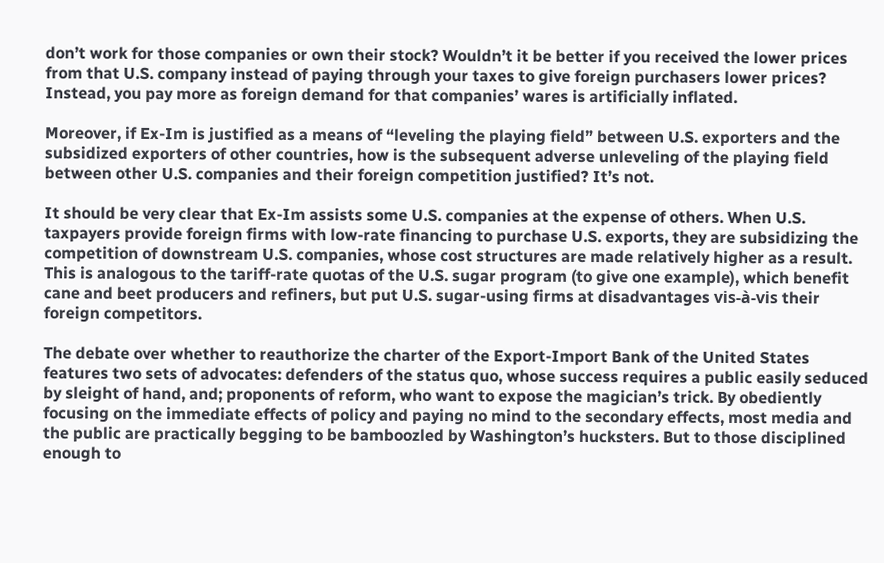don’t work for those companies or own their stock? Wouldn’t it be better if you received the lower prices from that U.S. company instead of paying through your taxes to give foreign purchasers lower prices? Instead, you pay more as foreign demand for that companies’ wares is artificially inflated.

Moreover, if Ex‐Im is justified as a means of “leveling the playing field” between U.S. exporters and the subsidized exporters of other countries, how is the subsequent adverse unleveling of the playing field between other U.S. companies and their foreign competition justified? It’s not.

It should be very clear that Ex‐Im assists some U.S. companies at the expense of others. When U.S. taxpayers provide foreign firms with low‐rate financing to purchase U.S. exports, they are subsidizing the competition of downstream U.S. companies, whose cost structures are made relatively higher as a result. This is analogous to the tariff‐rate quotas of the U.S. sugar program (to give one example), which benefit cane and beet producers and refiners, but put U.S. sugar‐using firms at disadvantages vis‐à‐vis their foreign competitors.

The debate over whether to reauthorize the charter of the Export‐Import Bank of the United States features two sets of advocates: defenders of the status quo, whose success requires a public easily seduced by sleight of hand, and; proponents of reform, who want to expose the magician’s trick. By obediently focusing on the immediate effects of policy and paying no mind to the secondary effects, most media and the public are practically begging to be bamboozled by Washington’s hucksters. But to those disciplined enough to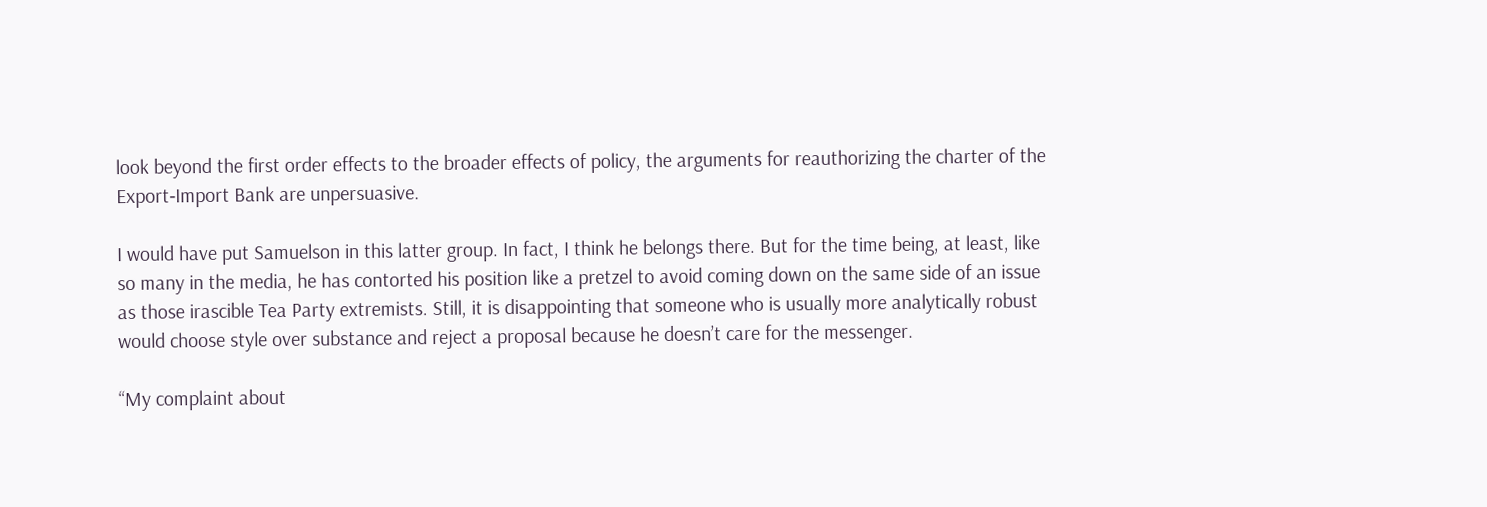look beyond the first order effects to the broader effects of policy, the arguments for reauthorizing the charter of the Export‐Import Bank are unpersuasive.

I would have put Samuelson in this latter group. In fact, I think he belongs there. But for the time being, at least, like so many in the media, he has contorted his position like a pretzel to avoid coming down on the same side of an issue as those irascible Tea Party extremists. Still, it is disappointing that someone who is usually more analytically robust would choose style over substance and reject a proposal because he doesn’t care for the messenger.

“My complaint about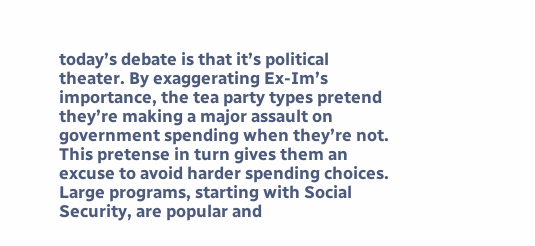today’s debate is that it’s political theater. By exaggerating Ex-Im’s importance, the tea party types pretend they’re making a major assault on government spending when they’re not. This pretense in turn gives them an excuse to avoid harder spending choices. Large programs, starting with Social Security, are popular and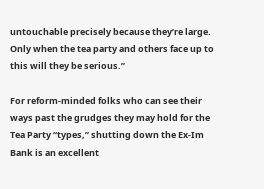untouchable precisely because they’re large. Only when the tea party and others face up to this will they be serious.”

For reform‐minded folks who can see their ways past the grudges they may hold for the Tea Party “types,” shutting down the Ex‐Im Bank is an excellent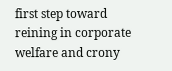first step toward reining in corporate welfare and crony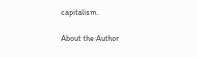capitalism.

About the Author